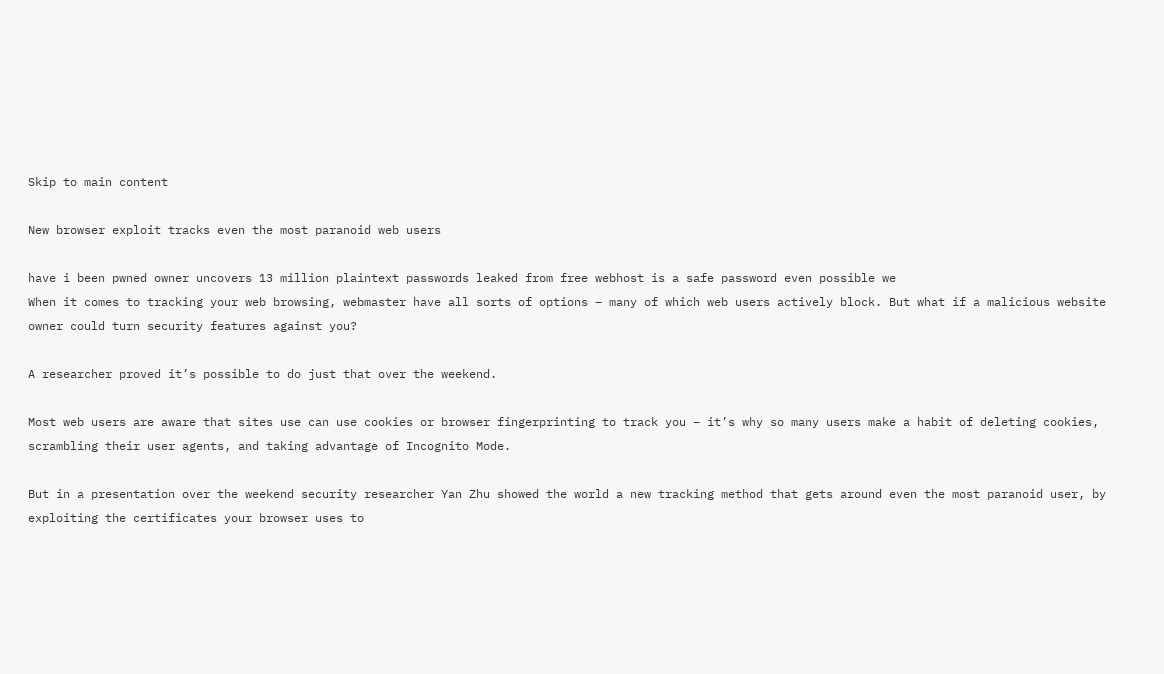Skip to main content

New browser exploit tracks even the most paranoid web users

have i been pwned owner uncovers 13 million plaintext passwords leaked from free webhost is a safe password even possible we
When it comes to tracking your web browsing, webmaster have all sorts of options – many of which web users actively block. But what if a malicious website owner could turn security features against you?

A researcher proved it’s possible to do just that over the weekend.

Most web users are aware that sites use can use cookies or browser fingerprinting to track you – it’s why so many users make a habit of deleting cookies, scrambling their user agents, and taking advantage of Incognito Mode.

But in a presentation over the weekend security researcher Yan Zhu showed the world a new tracking method that gets around even the most paranoid user, by exploiting the certificates your browser uses to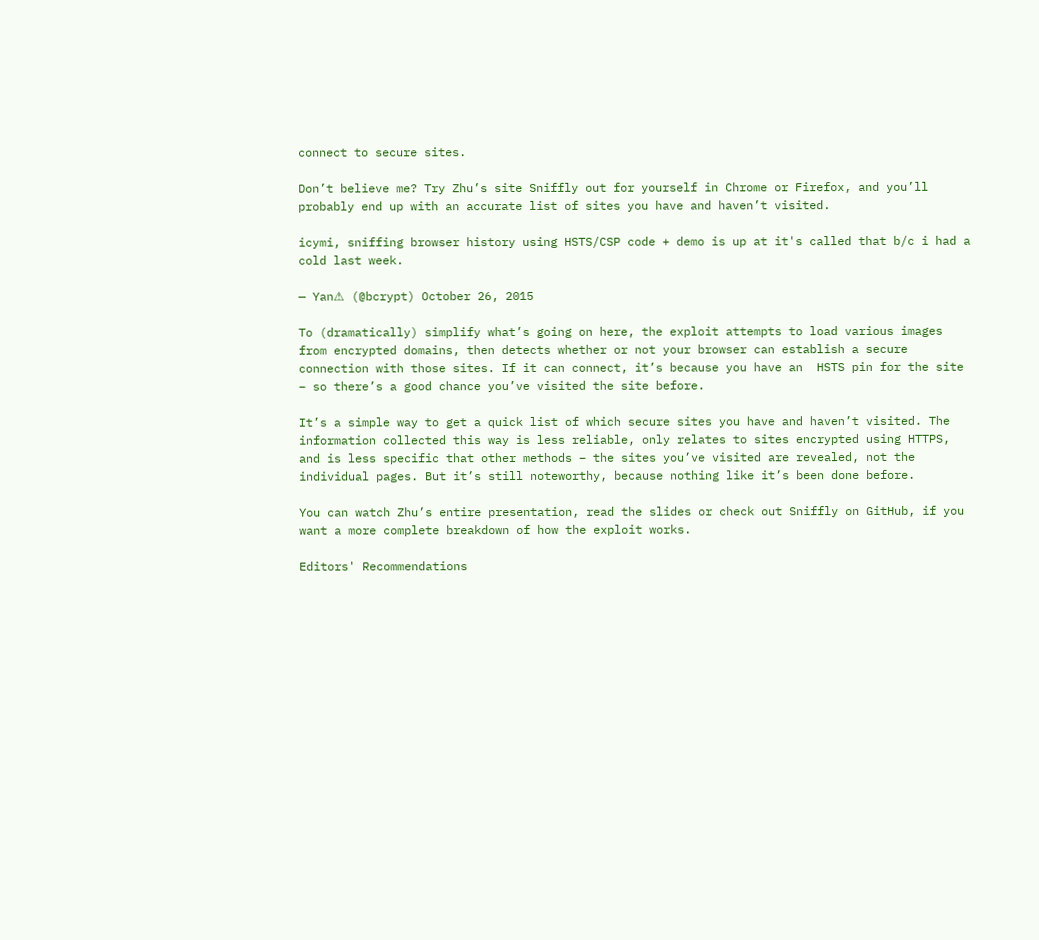connect to secure sites.

Don’t believe me? Try Zhu’s site Sniffly out for yourself in Chrome or Firefox, and you’ll probably end up with an accurate list of sites you have and haven’t visited.

icymi, sniffing browser history using HSTS/CSP code + demo is up at it's called that b/c i had a cold last week.

— Yan⚠ (@bcrypt) October 26, 2015

To (dramatically) simplify what’s going on here, the exploit attempts to load various images from encrypted domains, then detects whether or not your browser can establish a secure connection with those sites. If it can connect, it’s because you have an  HSTS pin for the site – so there’s a good chance you’ve visited the site before.

It’s a simple way to get a quick list of which secure sites you have and haven’t visited. The information collected this way is less reliable, only relates to sites encrypted using HTTPS, and is less specific that other methods – the sites you’ve visited are revealed, not the individual pages. But it’s still noteworthy, because nothing like it’s been done before.

You can watch Zhu’s entire presentation, read the slides or check out Sniffly on GitHub, if you want a more complete breakdown of how the exploit works.

Editors' Recommendations